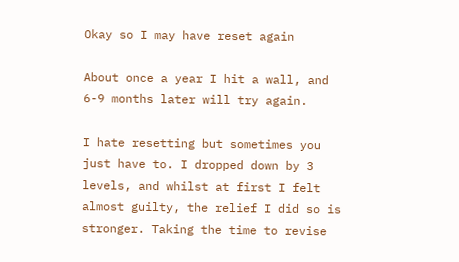Okay so I may have reset again

About once a year I hit a wall, and 6-9 months later will try again.

I hate resetting but sometimes you just have to. I dropped down by 3 levels, and whilst at first I felt almost guilty, the relief I did so is stronger. Taking the time to revise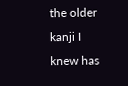the older kanji I knew has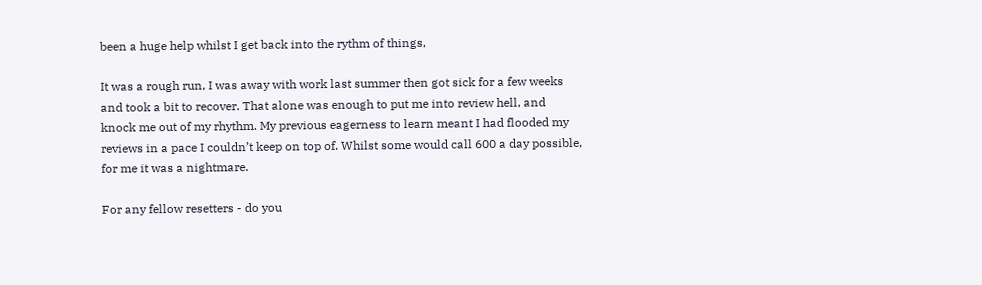been a huge help whilst I get back into the rythm of things,

It was a rough run, I was away with work last summer then got sick for a few weeks and took a bit to recover. That alone was enough to put me into review hell, and knock me out of my rhythm. My previous eagerness to learn meant I had flooded my reviews in a pace I couldn’t keep on top of. Whilst some would call 600 a day possible, for me it was a nightmare.

For any fellow resetters - do you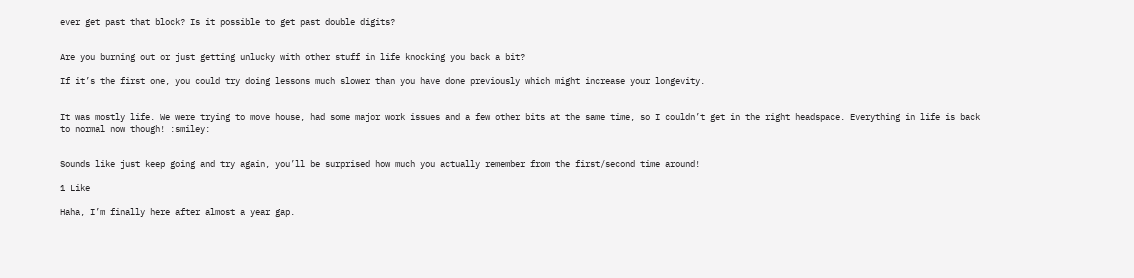ever get past that block? Is it possible to get past double digits?


Are you burning out or just getting unlucky with other stuff in life knocking you back a bit?

If it’s the first one, you could try doing lessons much slower than you have done previously which might increase your longevity.


It was mostly life. We were trying to move house, had some major work issues and a few other bits at the same time, so I couldn’t get in the right headspace. Everything in life is back to normal now though! :smiley:


Sounds like just keep going and try again, you’ll be surprised how much you actually remember from the first/second time around!

1 Like

Haha, I’m finally here after almost a year gap.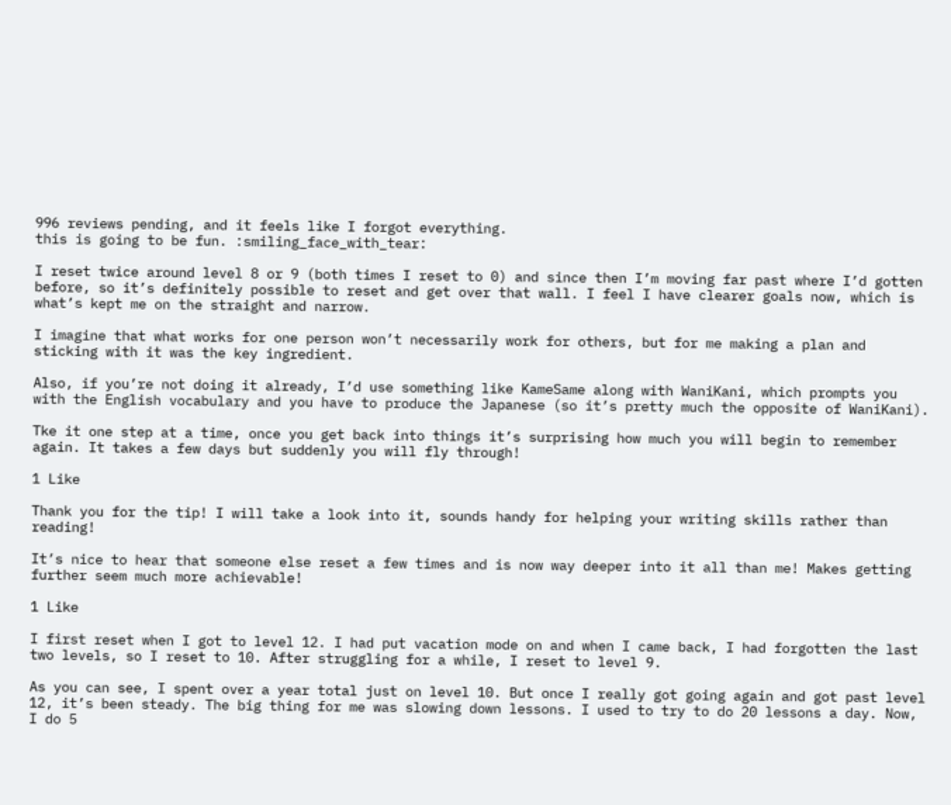996 reviews pending, and it feels like I forgot everything.
this is going to be fun. :smiling_face_with_tear:

I reset twice around level 8 or 9 (both times I reset to 0) and since then I’m moving far past where I’d gotten before, so it’s definitely possible to reset and get over that wall. I feel I have clearer goals now, which is what’s kept me on the straight and narrow.

I imagine that what works for one person won’t necessarily work for others, but for me making a plan and sticking with it was the key ingredient.

Also, if you’re not doing it already, I’d use something like KameSame along with WaniKani, which prompts you with the English vocabulary and you have to produce the Japanese (so it’s pretty much the opposite of WaniKani).

Tke it one step at a time, once you get back into things it’s surprising how much you will begin to remember again. It takes a few days but suddenly you will fly through!

1 Like

Thank you for the tip! I will take a look into it, sounds handy for helping your writing skills rather than reading!

It’s nice to hear that someone else reset a few times and is now way deeper into it all than me! Makes getting further seem much more achievable!

1 Like

I first reset when I got to level 12. I had put vacation mode on and when I came back, I had forgotten the last two levels, so I reset to 10. After struggling for a while, I reset to level 9.

As you can see, I spent over a year total just on level 10. But once I really got going again and got past level 12, it’s been steady. The big thing for me was slowing down lessons. I used to try to do 20 lessons a day. Now, I do 5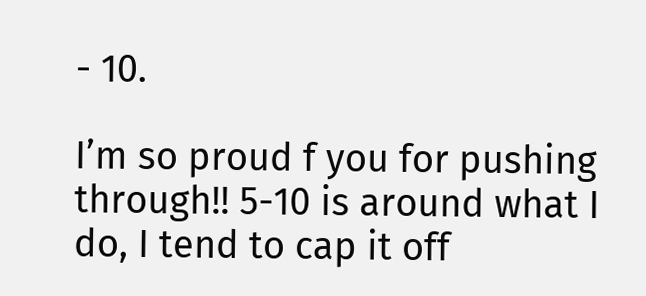- 10.

I’m so proud f you for pushing through!! 5-10 is around what I do, I tend to cap it off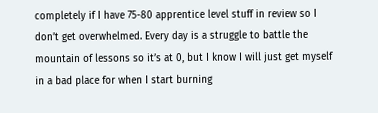completely if I have 75-80 apprentice level stuff in review so I don’t get overwhelmed. Every day is a struggle to battle the mountain of lessons so it’s at 0, but I know I will just get myself in a bad place for when I start burning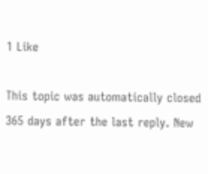1 Like

This topic was automatically closed 365 days after the last reply. New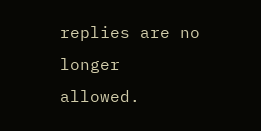replies are no longer allowed.